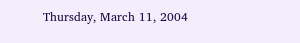Thursday, March 11, 2004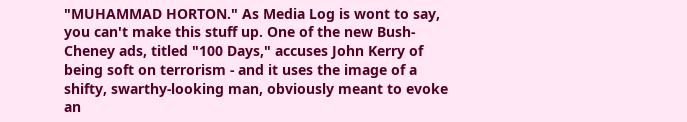"MUHAMMAD HORTON." As Media Log is wont to say, you can't make this stuff up. One of the new Bush-Cheney ads, titled "100 Days," accuses John Kerry of being soft on terrorism - and it uses the image of a shifty, swarthy-looking man, obviously meant to evoke an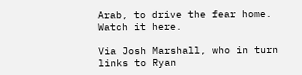Arab, to drive the fear home. Watch it here.

Via Josh Marshall, who in turn links to Ryan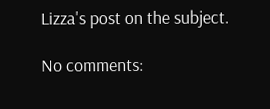Lizza's post on the subject.

No comments: